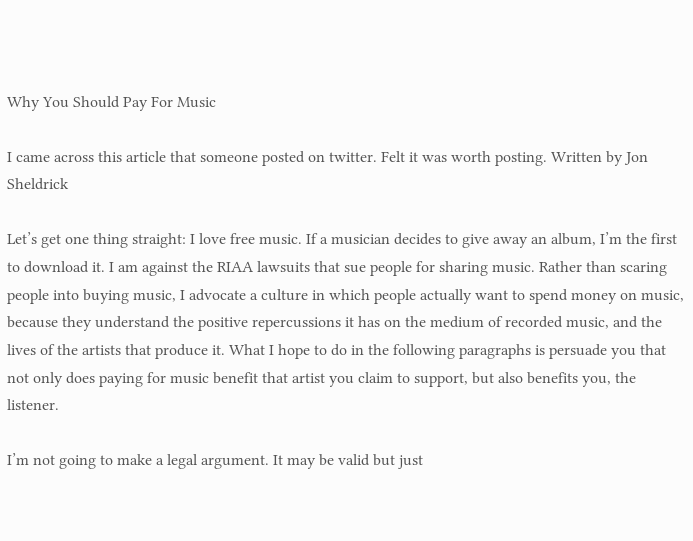Why You Should Pay For Music

I came across this article that someone posted on twitter. Felt it was worth posting. Written by Jon Sheldrick

Let’s get one thing straight: I love free music. If a musician decides to give away an album, I’m the first to download it. I am against the RIAA lawsuits that sue people for sharing music. Rather than scaring people into buying music, I advocate a culture in which people actually want to spend money on music, because they understand the positive repercussions it has on the medium of recorded music, and the lives of the artists that produce it. What I hope to do in the following paragraphs is persuade you that not only does paying for music benefit that artist you claim to support, but also benefits you, the listener.

I’m not going to make a legal argument. It may be valid but just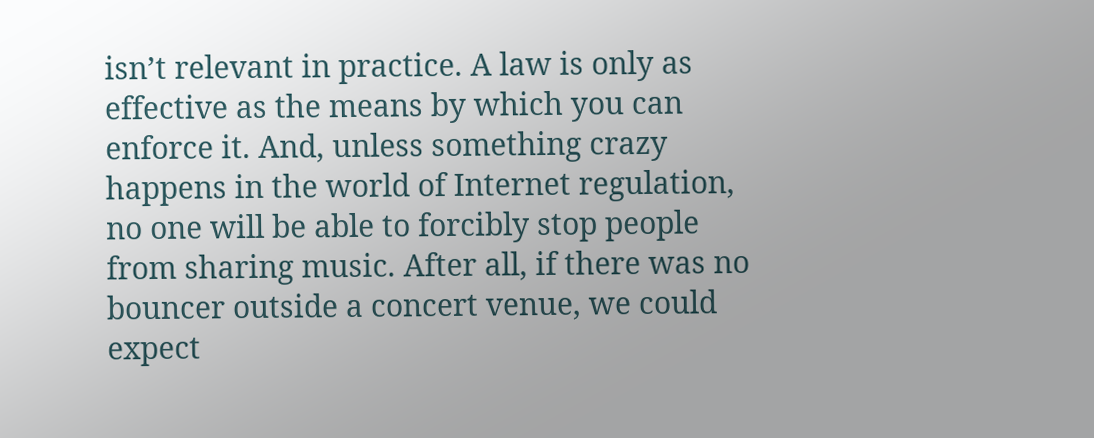isn’t relevant in practice. A law is only as effective as the means by which you can enforce it. And, unless something crazy happens in the world of Internet regulation, no one will be able to forcibly stop people from sharing music. After all, if there was no bouncer outside a concert venue, we could expect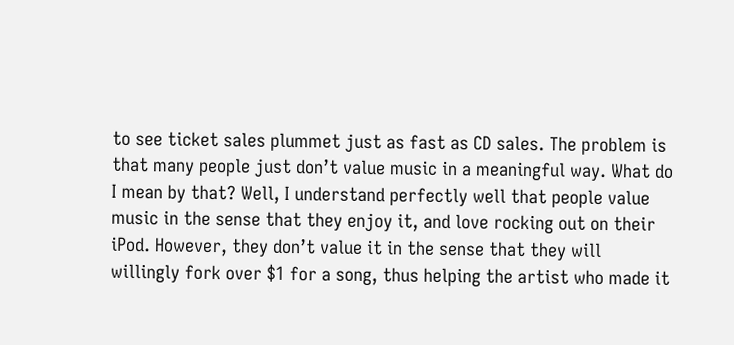to see ticket sales plummet just as fast as CD sales. The problem is that many people just don’t value music in a meaningful way. What do I mean by that? Well, I understand perfectly well that people value music in the sense that they enjoy it, and love rocking out on their iPod. However, they don’t value it in the sense that they will willingly fork over $1 for a song, thus helping the artist who made it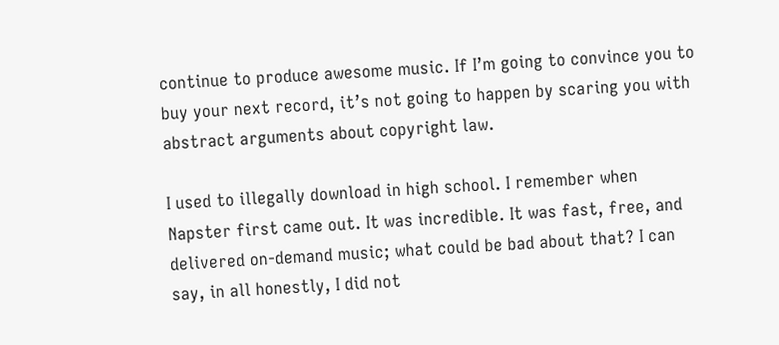continue to produce awesome music. If I’m going to convince you to buy your next record, it’s not going to happen by scaring you with abstract arguments about copyright law.

I used to illegally download in high school. I remember when Napster first came out. It was incredible. It was fast, free, and delivered on-demand music; what could be bad about that? I can say, in all honestly, I did not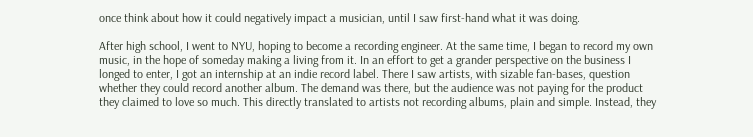once think about how it could negatively impact a musician, until I saw first-hand what it was doing.

After high school, I went to NYU, hoping to become a recording engineer. At the same time, I began to record my own music, in the hope of someday making a living from it. In an effort to get a grander perspective on the business I longed to enter, I got an internship at an indie record label. There I saw artists, with sizable fan-bases, question whether they could record another album. The demand was there, but the audience was not paying for the product they claimed to love so much. This directly translated to artists not recording albums, plain and simple. Instead, they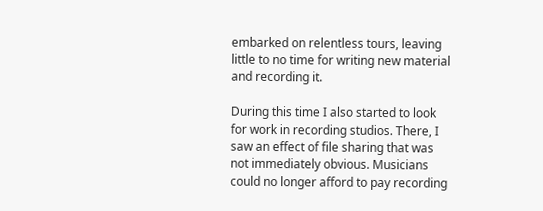embarked on relentless tours, leaving little to no time for writing new material and recording it.

During this time I also started to look for work in recording studios. There, I saw an effect of file sharing that was not immediately obvious. Musicians could no longer afford to pay recording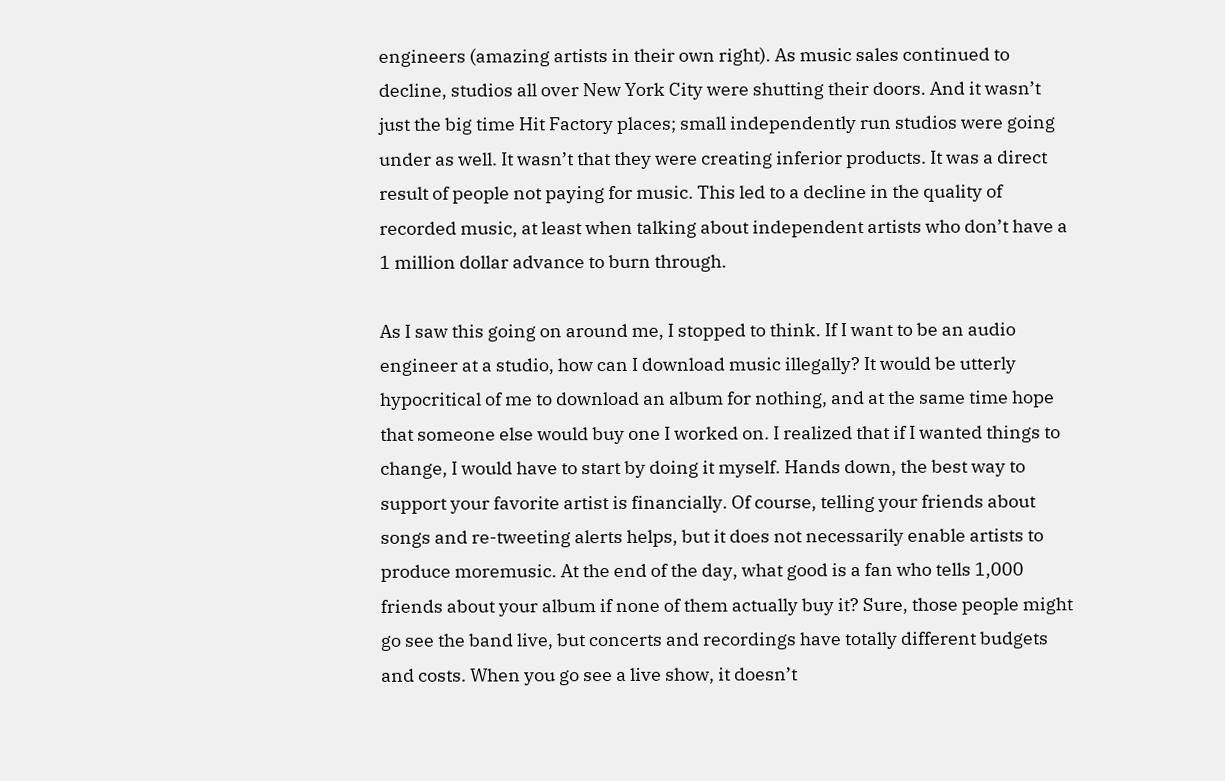engineers (amazing artists in their own right). As music sales continued to decline, studios all over New York City were shutting their doors. And it wasn’t just the big time Hit Factory places; small independently run studios were going under as well. It wasn’t that they were creating inferior products. It was a direct result of people not paying for music. This led to a decline in the quality of recorded music, at least when talking about independent artists who don’t have a 1 million dollar advance to burn through.

As I saw this going on around me, I stopped to think. If I want to be an audio engineer at a studio, how can I download music illegally? It would be utterly hypocritical of me to download an album for nothing, and at the same time hope that someone else would buy one I worked on. I realized that if I wanted things to change, I would have to start by doing it myself. Hands down, the best way to support your favorite artist is financially. Of course, telling your friends about songs and re-tweeting alerts helps, but it does not necessarily enable artists to produce moremusic. At the end of the day, what good is a fan who tells 1,000 friends about your album if none of them actually buy it? Sure, those people might go see the band live, but concerts and recordings have totally different budgets and costs. When you go see a live show, it doesn’t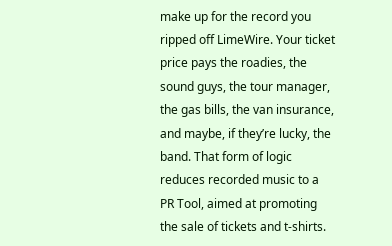make up for the record you ripped off LimeWire. Your ticket price pays the roadies, the sound guys, the tour manager, the gas bills, the van insurance, and maybe, if they’re lucky, the band. That form of logic reduces recorded music to a PR Tool, aimed at promoting the sale of tickets and t-shirts.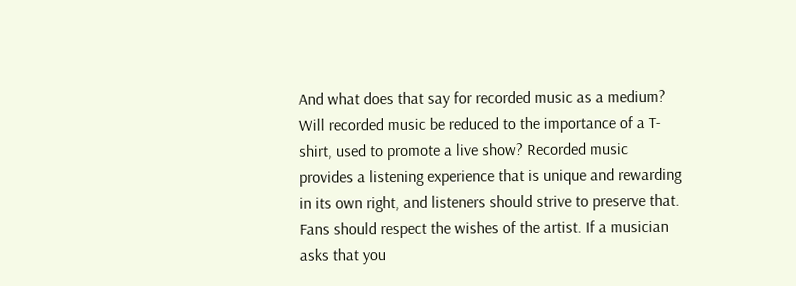And what does that say for recorded music as a medium? Will recorded music be reduced to the importance of a T-shirt, used to promote a live show? Recorded music provides a listening experience that is unique and rewarding in its own right, and listeners should strive to preserve that. Fans should respect the wishes of the artist. If a musician asks that you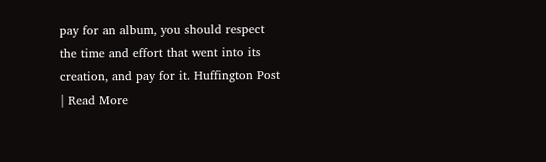pay for an album, you should respect the time and effort that went into its creation, and pay for it. Huffington Post | Read More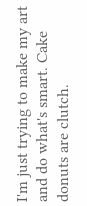I'm just trying to make my art and do what's smart. Cake donuts are clutch.